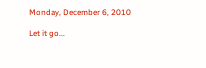Monday, December 6, 2010

Let it go...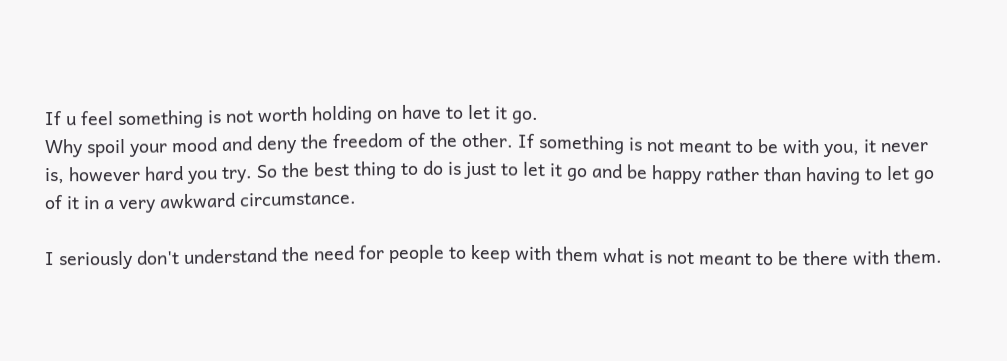If u feel something is not worth holding on have to let it go.
Why spoil your mood and deny the freedom of the other. If something is not meant to be with you, it never is, however hard you try. So the best thing to do is just to let it go and be happy rather than having to let go of it in a very awkward circumstance.

I seriously don't understand the need for people to keep with them what is not meant to be there with them.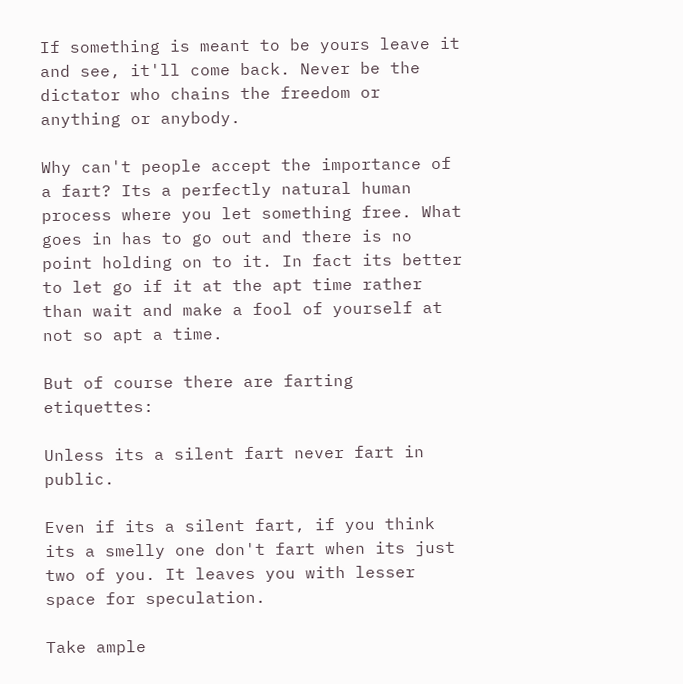If something is meant to be yours leave it and see, it'll come back. Never be the dictator who chains the freedom or anything or anybody.

Why can't people accept the importance of a fart? Its a perfectly natural human process where you let something free. What goes in has to go out and there is no point holding on to it. In fact its better to let go if it at the apt time rather than wait and make a fool of yourself at not so apt a time.

But of course there are farting etiquettes:

Unless its a silent fart never fart in public.

Even if its a silent fart, if you think its a smelly one don't fart when its just two of you. It leaves you with lesser space for speculation.

Take ample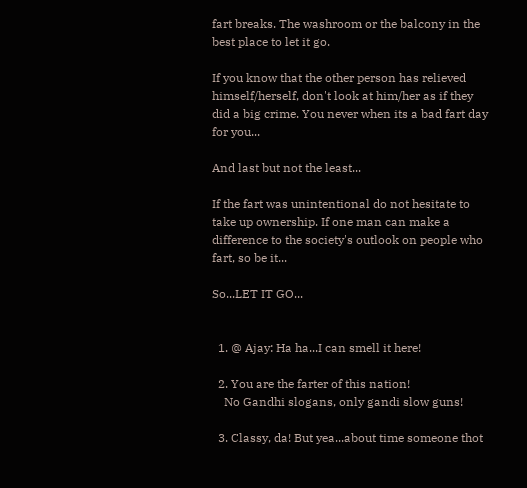fart breaks. The washroom or the balcony in the best place to let it go.

If you know that the other person has relieved himself/herself, don't look at him/her as if they did a big crime. You never when its a bad fart day for you...

And last but not the least...

If the fart was unintentional do not hesitate to take up ownership. If one man can make a difference to the society's outlook on people who fart, so be it...

So...LET IT GO...


  1. @ Ajay: Ha ha...I can smell it here!

  2. You are the farter of this nation!
    No Gandhi slogans, only gandi slow guns!

  3. Classy, da! But yea...about time someone thot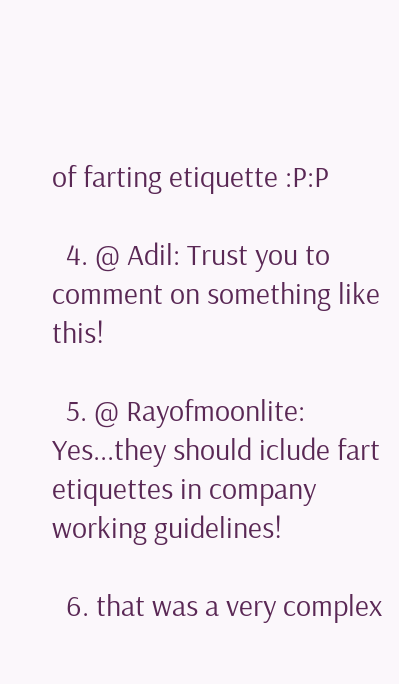of farting etiquette :P:P

  4. @ Adil: Trust you to comment on something like this!

  5. @ Rayofmoonlite: Yes...they should iclude fart etiquettes in company working guidelines!

  6. that was a very complex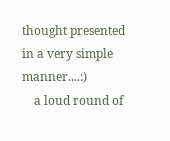thought presented in a very simple manner....:)
    a loud round of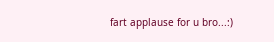fart applause for u bro...:)